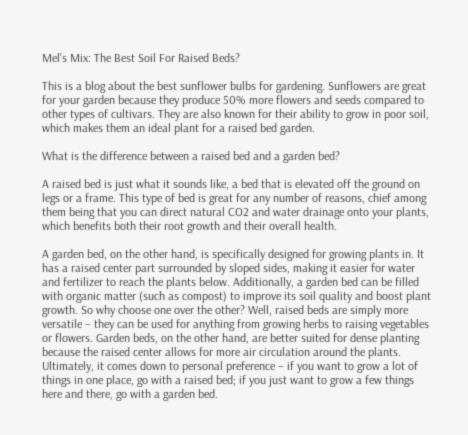Mel’s Mix: The Best Soil For Raised Beds?

This is a blog about the best sunflower bulbs for gardening. Sunflowers are great for your garden because they produce 50% more flowers and seeds compared to other types of cultivars. They are also known for their ability to grow in poor soil, which makes them an ideal plant for a raised bed garden.

What is the difference between a raised bed and a garden bed?

A raised bed is just what it sounds like, a bed that is elevated off the ground on legs or a frame. This type of bed is great for any number of reasons, chief among them being that you can direct natural CO2 and water drainage onto your plants, which benefits both their root growth and their overall health.

A garden bed, on the other hand, is specifically designed for growing plants in. It has a raised center part surrounded by sloped sides, making it easier for water and fertilizer to reach the plants below. Additionally, a garden bed can be filled with organic matter (such as compost) to improve its soil quality and boost plant growth. So why choose one over the other? Well, raised beds are simply more versatile – they can be used for anything from growing herbs to raising vegetables or flowers. Garden beds, on the other hand, are better suited for dense planting because the raised center allows for more air circulation around the plants. Ultimately, it comes down to personal preference – if you want to grow a lot of things in one place, go with a raised bed; if you just want to grow a few things here and there, go with a garden bed.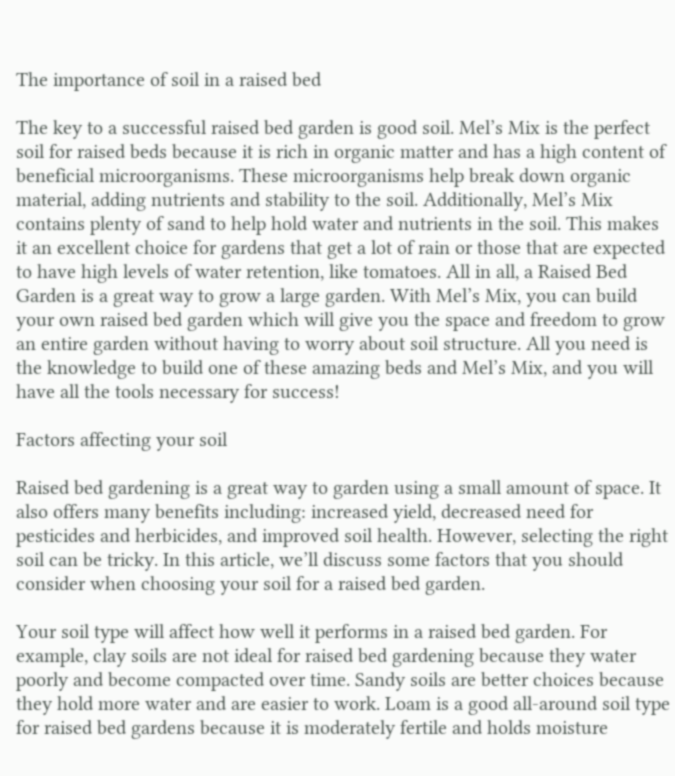The importance of soil in a raised bed

The key to a successful raised bed garden is good soil. Mel’s Mix is the perfect soil for raised beds because it is rich in organic matter and has a high content of beneficial microorganisms. These microorganisms help break down organic material, adding nutrients and stability to the soil. Additionally, Mel’s Mix contains plenty of sand to help hold water and nutrients in the soil. This makes it an excellent choice for gardens that get a lot of rain or those that are expected to have high levels of water retention, like tomatoes. All in all, a Raised Bed Garden is a great way to grow a large garden. With Mel’s Mix, you can build your own raised bed garden which will give you the space and freedom to grow an entire garden without having to worry about soil structure. All you need is the knowledge to build one of these amazing beds and Mel’s Mix, and you will have all the tools necessary for success!

Factors affecting your soil

Raised bed gardening is a great way to garden using a small amount of space. It also offers many benefits including: increased yield, decreased need for pesticides and herbicides, and improved soil health. However, selecting the right soil can be tricky. In this article, we’ll discuss some factors that you should consider when choosing your soil for a raised bed garden.

Your soil type will affect how well it performs in a raised bed garden. For example, clay soils are not ideal for raised bed gardening because they water poorly and become compacted over time. Sandy soils are better choices because they hold more water and are easier to work. Loam is a good all-around soil type for raised bed gardens because it is moderately fertile and holds moisture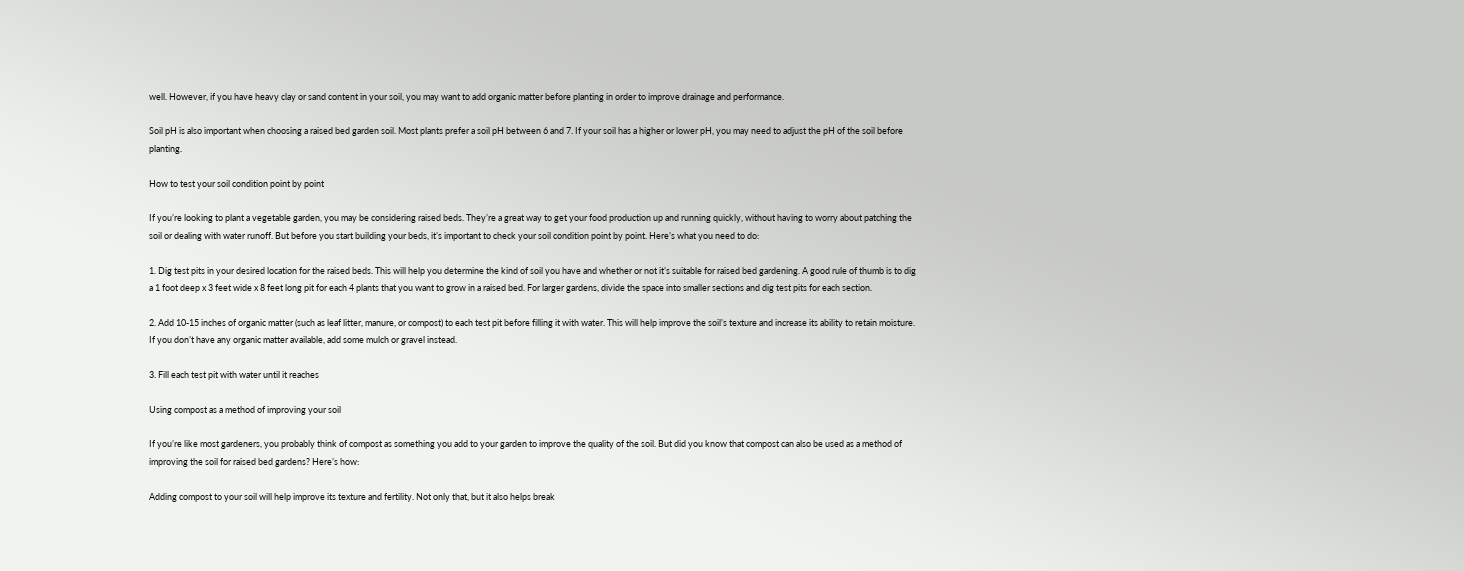well. However, if you have heavy clay or sand content in your soil, you may want to add organic matter before planting in order to improve drainage and performance.

Soil pH is also important when choosing a raised bed garden soil. Most plants prefer a soil pH between 6 and 7. If your soil has a higher or lower pH, you may need to adjust the pH of the soil before planting.

How to test your soil condition point by point

If you’re looking to plant a vegetable garden, you may be considering raised beds. They’re a great way to get your food production up and running quickly, without having to worry about patching the soil or dealing with water runoff. But before you start building your beds, it’s important to check your soil condition point by point. Here’s what you need to do:

1. Dig test pits in your desired location for the raised beds. This will help you determine the kind of soil you have and whether or not it’s suitable for raised bed gardening. A good rule of thumb is to dig a 1 foot deep x 3 feet wide x 8 feet long pit for each 4 plants that you want to grow in a raised bed. For larger gardens, divide the space into smaller sections and dig test pits for each section.

2. Add 10-15 inches of organic matter (such as leaf litter, manure, or compost) to each test pit before filling it with water. This will help improve the soil’s texture and increase its ability to retain moisture. If you don’t have any organic matter available, add some mulch or gravel instead.

3. Fill each test pit with water until it reaches

Using compost as a method of improving your soil

If you’re like most gardeners, you probably think of compost as something you add to your garden to improve the quality of the soil. But did you know that compost can also be used as a method of improving the soil for raised bed gardens? Here’s how:

Adding compost to your soil will help improve its texture and fertility. Not only that, but it also helps break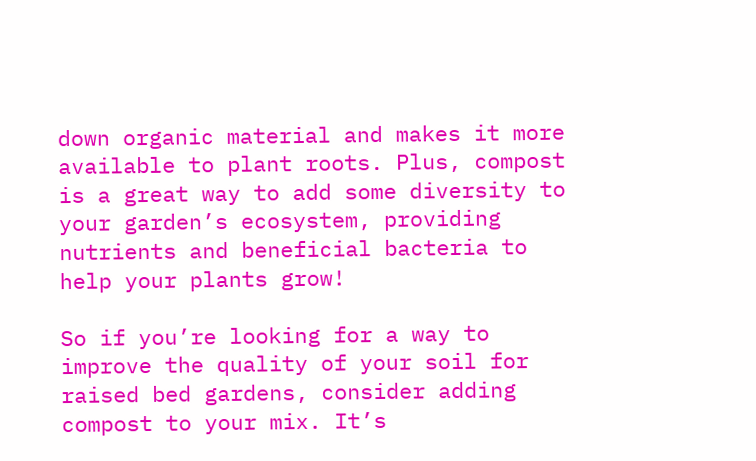down organic material and makes it more available to plant roots. Plus, compost is a great way to add some diversity to your garden’s ecosystem, providing nutrients and beneficial bacteria to help your plants grow!

So if you’re looking for a way to improve the quality of your soil for raised bed gardens, consider adding compost to your mix. It’s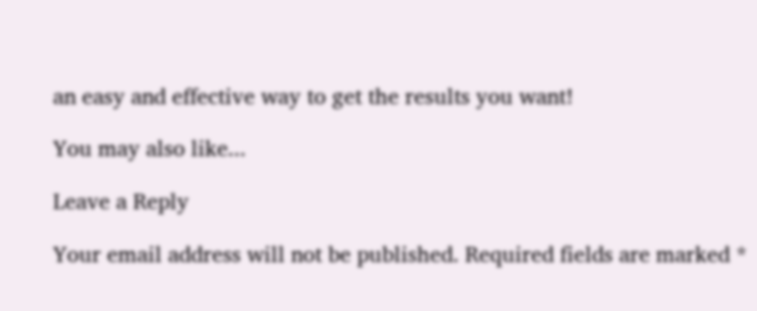an easy and effective way to get the results you want!

You may also like...

Leave a Reply

Your email address will not be published. Required fields are marked *